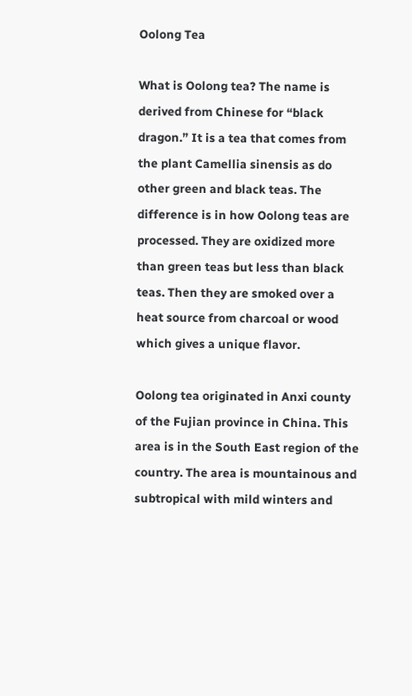Oolong Tea

What is Oolong tea? The name is derived from Chinese for “black dragon.” It is a tea that comes from the plant Camellia sinensis as do other green and black teas. The difference is in how Oolong teas are processed. They are oxidized more than green teas but less than black teas. Then they are smoked over a heat source from charcoal or wood which gives a unique flavor.

Oolong tea originated in Anxi county of the Fujian province in China. This area is in the South East region of the country. The area is mountainous and subtropical with mild winters and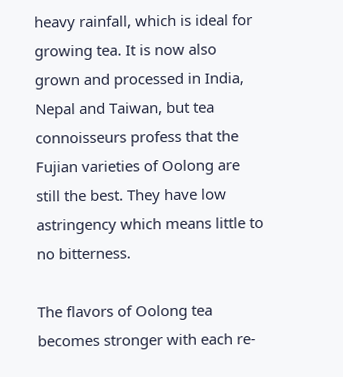heavy rainfall, which is ideal for growing tea. It is now also grown and processed in India, Nepal and Taiwan, but tea connoisseurs profess that the Fujian varieties of Oolong are still the best. They have low astringency which means little to no bitterness.

The flavors of Oolong tea becomes stronger with each re-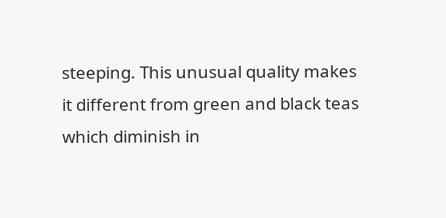steeping. This unusual quality makes it different from green and black teas which diminish in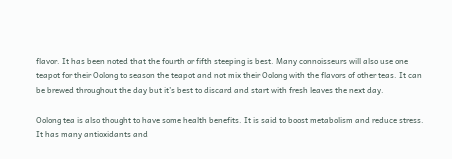flavor. It has been noted that the fourth or fifth steeping is best. Many connoisseurs will also use one teapot for their Oolong to season the teapot and not mix their Oolong with the flavors of other teas. It can be brewed throughout the day but it’s best to discard and start with fresh leaves the next day.

Oolong tea is also thought to have some health benefits. It is said to boost metabolism and reduce stress. It has many antioxidants and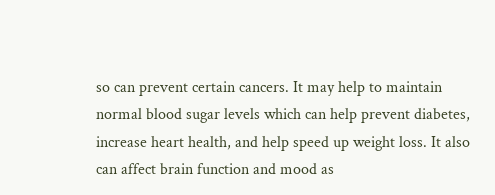so can prevent certain cancers. It may help to maintain normal blood sugar levels which can help prevent diabetes, increase heart health, and help speed up weight loss. It also can affect brain function and mood as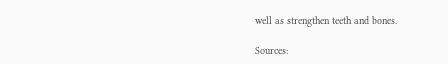well as strengthen teeth and bones.

Sources: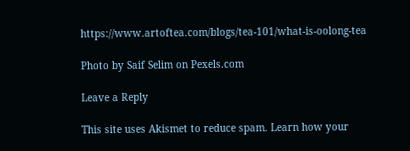https://www.artoftea.com/blogs/tea-101/what-is-oolong-tea

Photo by Saif Selim on Pexels.com

Leave a Reply

This site uses Akismet to reduce spam. Learn how your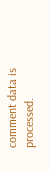comment data is processed.